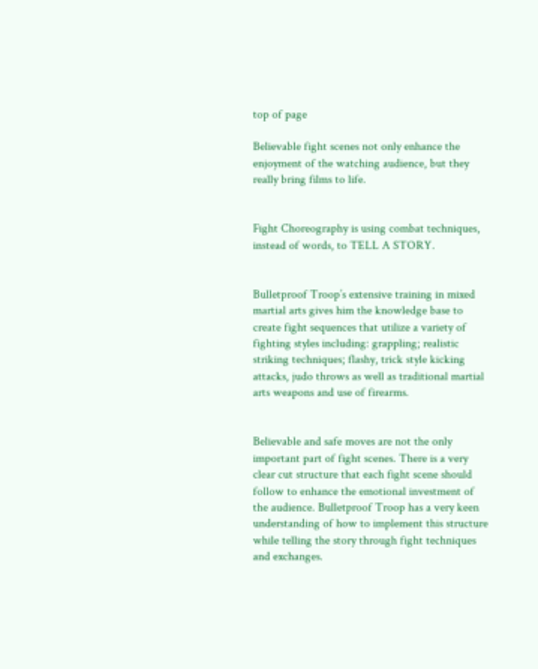top of page

Believable fight scenes not only enhance the enjoyment of the watching audience, but they really bring films to life.


Fight Choreography is using combat techniques, instead of words, to TELL A STORY.


Bulletproof Troop’s extensive training in mixed martial arts gives him the knowledge base to create fight sequences that utilize a variety of fighting styles including: grappling; realistic striking techniques; flashy, trick style kicking attacks, judo throws as well as traditional martial arts weapons and use of firearms.


Believable and safe moves are not the only important part of fight scenes. There is a very clear cut structure that each fight scene should follow to enhance the emotional investment of the audience. Bulletproof Troop has a very keen understanding of how to implement this structure while telling the story through fight techniques and exchanges.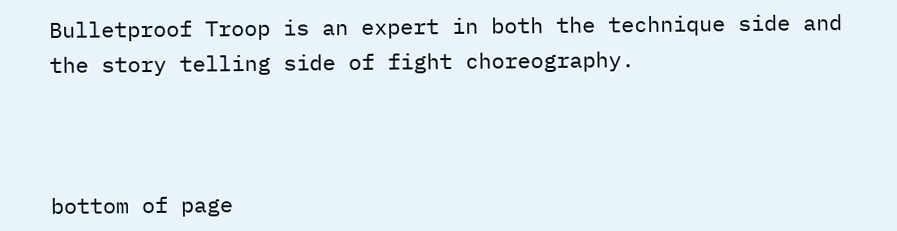Bulletproof Troop is an expert in both the technique side and the story telling side of fight choreography.



bottom of page